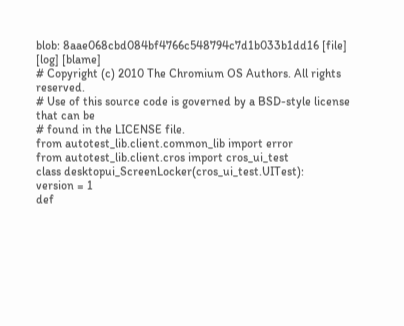blob: 8aae068cbd084bf4766c548794c7d1b033b1dd16 [file] [log] [blame]
# Copyright (c) 2010 The Chromium OS Authors. All rights reserved.
# Use of this source code is governed by a BSD-style license that can be
# found in the LICENSE file.
from autotest_lib.client.common_lib import error
from autotest_lib.client.cros import cros_ui_test
class desktopui_ScreenLocker(cros_ui_test.UITest):
version = 1
def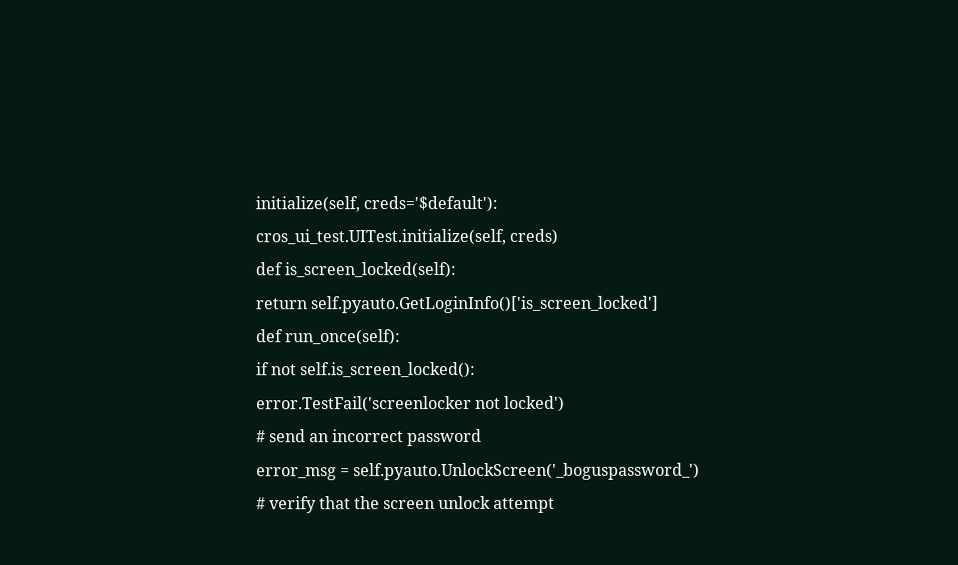initialize(self, creds='$default'):
cros_ui_test.UITest.initialize(self, creds)
def is_screen_locked(self):
return self.pyauto.GetLoginInfo()['is_screen_locked']
def run_once(self):
if not self.is_screen_locked():
error.TestFail('screenlocker not locked')
# send an incorrect password
error_msg = self.pyauto.UnlockScreen('_boguspassword_')
# verify that the screen unlock attempt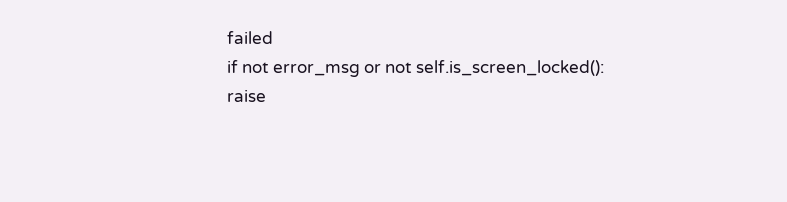failed
if not error_msg or not self.is_screen_locked():
raise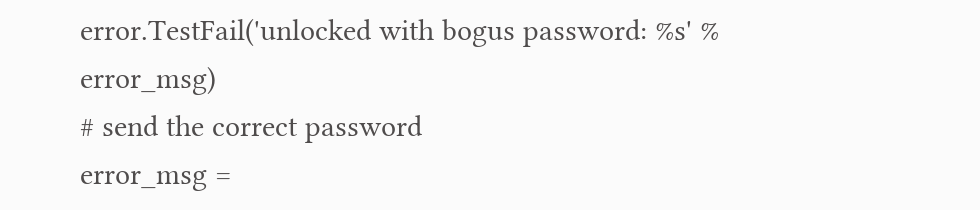error.TestFail('unlocked with bogus password: %s' % error_msg)
# send the correct password
error_msg =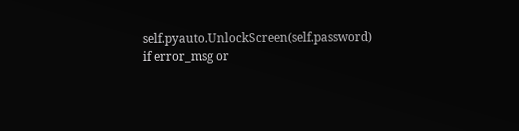self.pyauto.UnlockScreen(self.password)
if error_msg or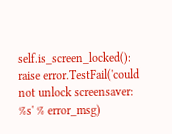self.is_screen_locked():
raise error.TestFail('could not unlock screensaver: %s' % error_msg)